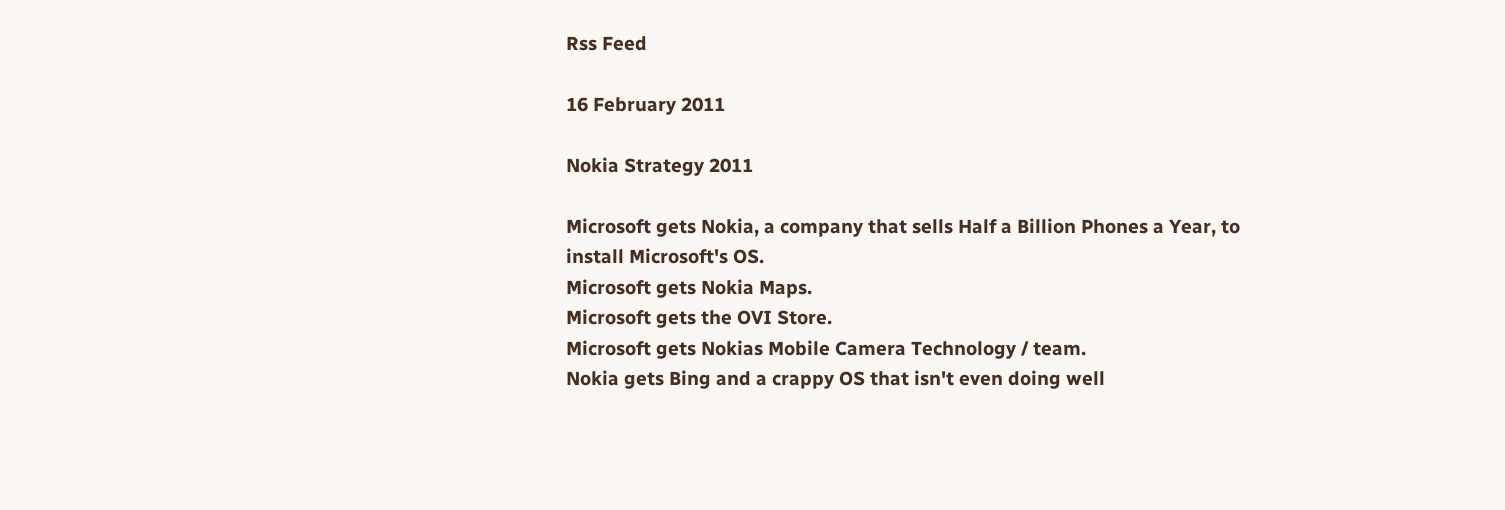Rss Feed

16 February 2011

Nokia Strategy 2011

Microsoft gets Nokia, a company that sells Half a Billion Phones a Year, to install Microsoft's OS.
Microsoft gets Nokia Maps.
Microsoft gets the OVI Store.
Microsoft gets Nokias Mobile Camera Technology / team.
Nokia gets Bing and a crappy OS that isn't even doing well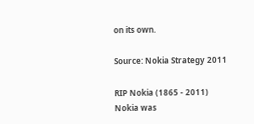on its own.

Source: Nokia Strategy 2011

RIP Nokia (1865 - 2011)
Nokia was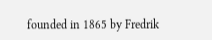founded in 1865 by Fredrik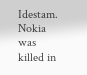Idestam.
Nokia was killed in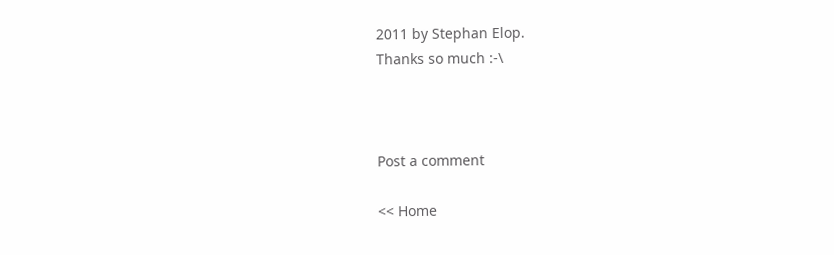2011 by Stephan Elop.
Thanks so much :-\



Post a comment

<< Home